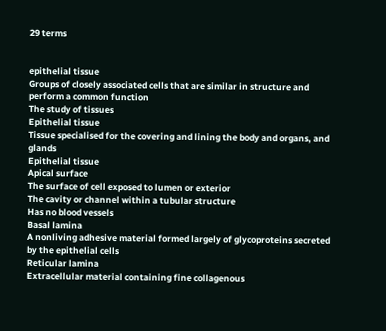29 terms


epithelial tissue
Groups of closely associated cells that are similar in structure and perform a common function
The study of tissues
Epithelial tissue
Tissue specialised for the covering and lining the body and organs, and glands
Epithelial tissue
Apical surface
The surface of cell exposed to lumen or exterior
The cavity or channel within a tubular structure
Has no blood vessels
Basal lamina
A nonliving adhesive material formed largely of glycoproteins secreted by the epithelial cells
Reticular lamina
Extracellular material containing fine collagenous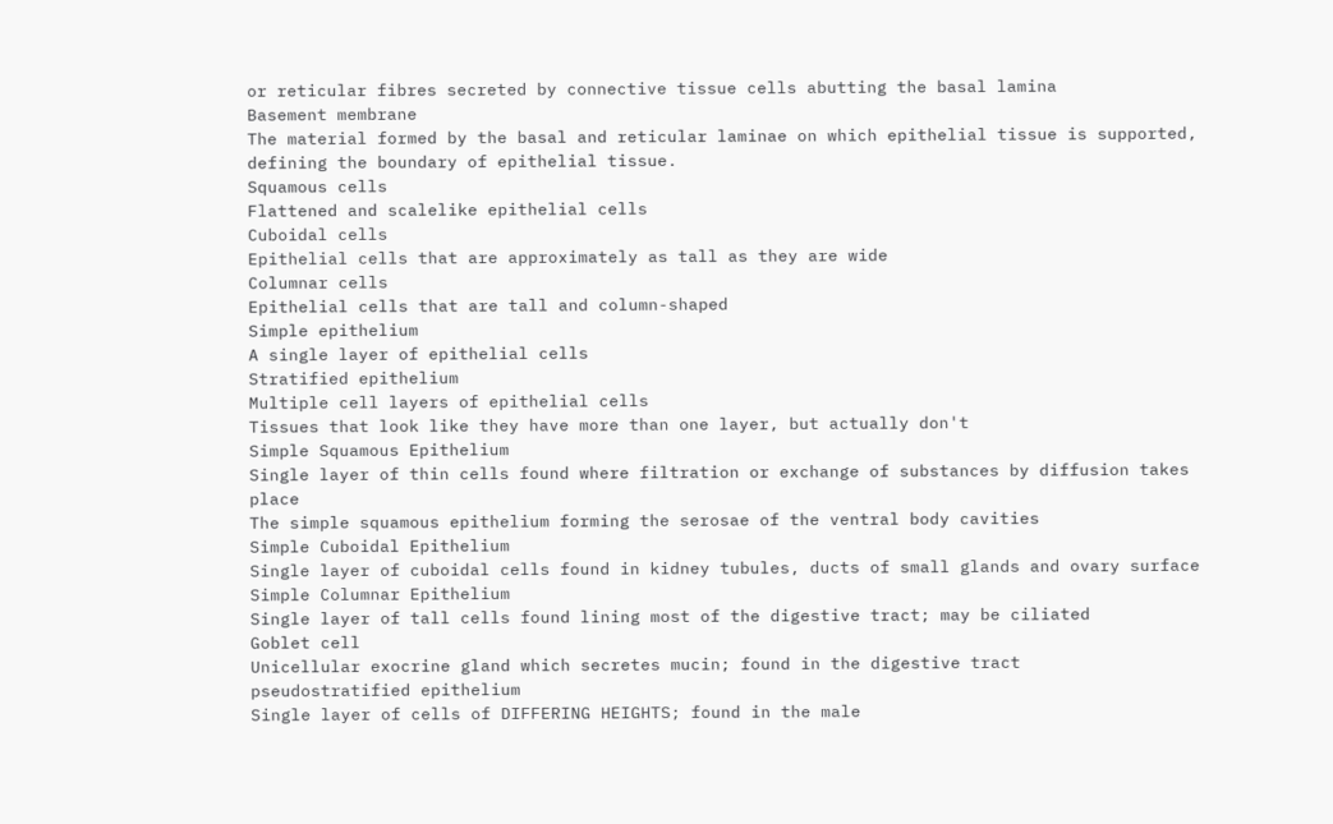or reticular fibres secreted by connective tissue cells abutting the basal lamina
Basement membrane
The material formed by the basal and reticular laminae on which epithelial tissue is supported, defining the boundary of epithelial tissue.
Squamous cells
Flattened and scalelike epithelial cells
Cuboidal cells
Epithelial cells that are approximately as tall as they are wide
Columnar cells
Epithelial cells that are tall and column-shaped
Simple epithelium
A single layer of epithelial cells
Stratified epithelium
Multiple cell layers of epithelial cells
Tissues that look like they have more than one layer, but actually don't
Simple Squamous Epithelium
Single layer of thin cells found where filtration or exchange of substances by diffusion takes place
The simple squamous epithelium forming the serosae of the ventral body cavities
Simple Cuboidal Epithelium
Single layer of cuboidal cells found in kidney tubules, ducts of small glands and ovary surface
Simple Columnar Epithelium
Single layer of tall cells found lining most of the digestive tract; may be ciliated
Goblet cell
Unicellular exocrine gland which secretes mucin; found in the digestive tract
pseudostratified epithelium
Single layer of cells of DIFFERING HEIGHTS; found in the male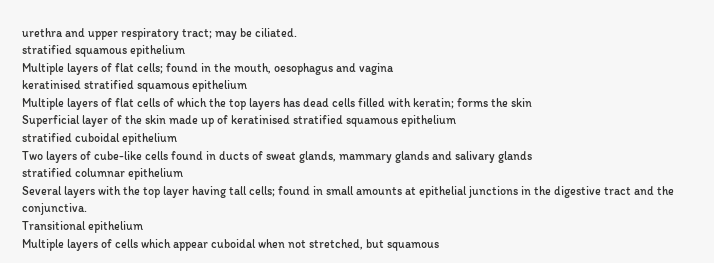urethra and upper respiratory tract; may be ciliated.
stratified squamous epithelium
Multiple layers of flat cells; found in the mouth, oesophagus and vagina
keratinised stratified squamous epithelium
Multiple layers of flat cells of which the top layers has dead cells filled with keratin; forms the skin
Superficial layer of the skin made up of keratinised stratified squamous epithelium
stratified cuboidal epithelium
Two layers of cube-like cells found in ducts of sweat glands, mammary glands and salivary glands
stratified columnar epithelium
Several layers with the top layer having tall cells; found in small amounts at epithelial junctions in the digestive tract and the conjunctiva.
Transitional epithelium
Multiple layers of cells which appear cuboidal when not stretched, but squamous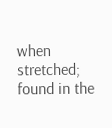when stretched; found in the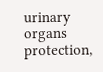urinary organs
protection,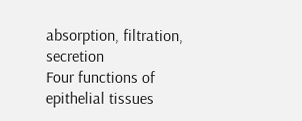absorption, filtration, secretion
Four functions of epithelial tissues